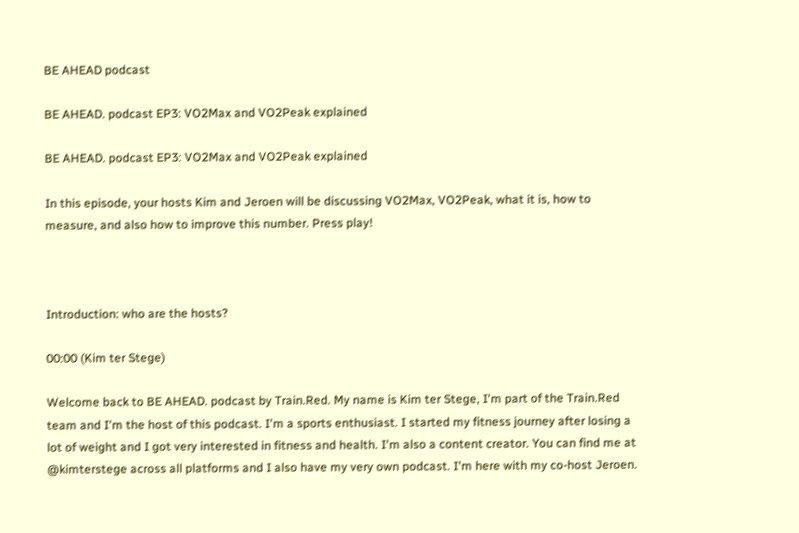BE AHEAD podcast

BE AHEAD. podcast EP3: VO2Max and VO2Peak explained

BE AHEAD. podcast EP3: VO2Max and VO2Peak explained

In this episode, your hosts Kim and Jeroen will be discussing VO2Max, VO2Peak, what it is, how to measure, and also how to improve this number. Press play!



Introduction: who are the hosts?

00:00 (Kim ter Stege)

Welcome back to BE AHEAD. podcast by Train.Red. My name is Kim ter Stege, I'm part of the Train.Red team and I'm the host of this podcast. I'm a sports enthusiast. I started my fitness journey after losing a lot of weight and I got very interested in fitness and health. I'm also a content creator. You can find me at @kimterstege across all platforms and I also have my very own podcast. I'm here with my co-host Jeroen.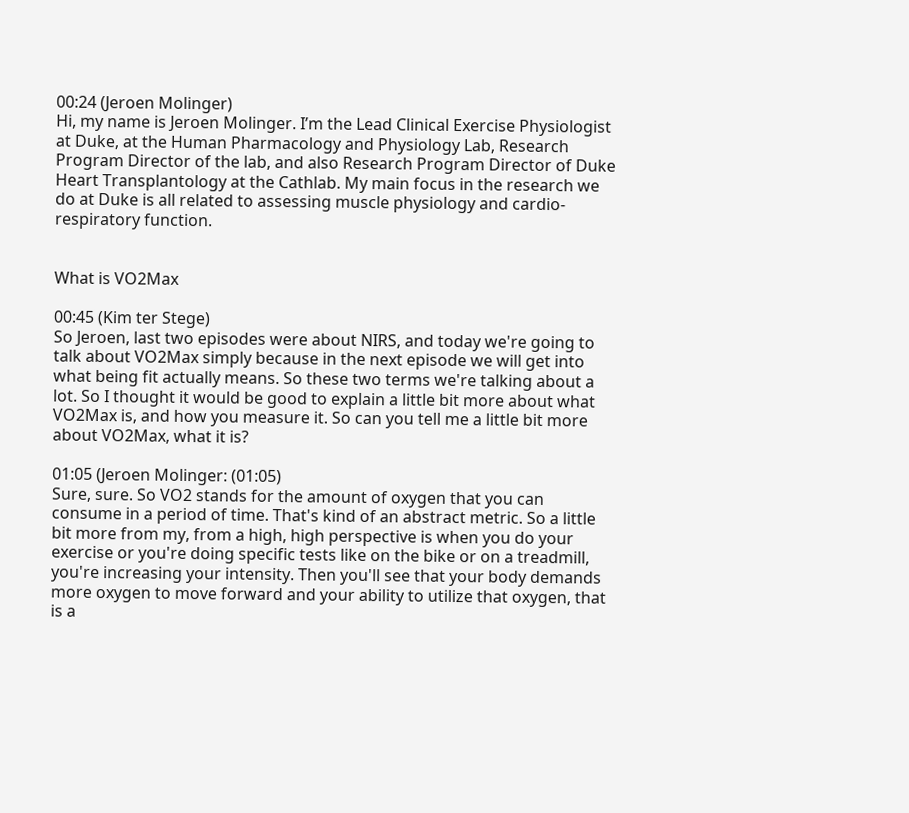00:24 (Jeroen Molinger)
Hi, my name is Jeroen Molinger. I’m the Lead Clinical Exercise Physiologist at Duke, at the Human Pharmacology and Physiology Lab, Research Program Director of the lab, and also Research Program Director of Duke Heart Transplantology at the Cathlab. My main focus in the research we do at Duke is all related to assessing muscle physiology and cardio-respiratory function.


What is VO2Max

00:45 (Kim ter Stege)
So Jeroen, last two episodes were about NIRS, and today we're going to talk about VO2Max simply because in the next episode we will get into what being fit actually means. So these two terms we're talking about a lot. So I thought it would be good to explain a little bit more about what VO2Max is, and how you measure it. So can you tell me a little bit more about VO2Max, what it is?

01:05 (Jeroen Molinger: (01:05)
Sure, sure. So VO2 stands for the amount of oxygen that you can consume in a period of time. That's kind of an abstract metric. So a little bit more from my, from a high, high perspective is when you do your exercise or you're doing specific tests like on the bike or on a treadmill, you're increasing your intensity. Then you'll see that your body demands more oxygen to move forward and your ability to utilize that oxygen, that is a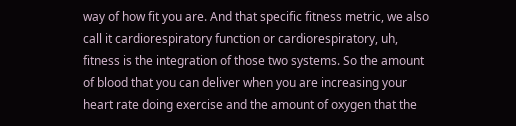way of how fit you are. And that specific fitness metric, we also call it cardiorespiratory function or cardiorespiratory, uh, fitness is the integration of those two systems. So the amount of blood that you can deliver when you are increasing your heart rate doing exercise and the amount of oxygen that the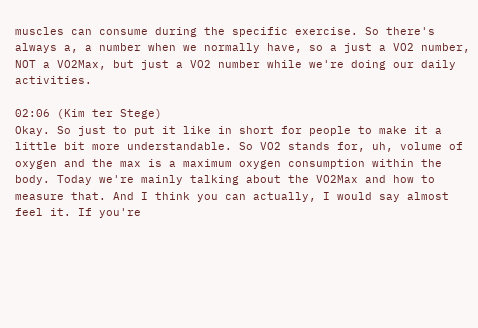muscles can consume during the specific exercise. So there's always a, a number when we normally have, so a just a VO2 number, NOT a VO2Max, but just a VO2 number while we're doing our daily activities.

02:06 (Kim ter Stege)
Okay. So just to put it like in short for people to make it a little bit more understandable. So VO2 stands for, uh, volume of oxygen and the max is a maximum oxygen consumption within the body. Today we're mainly talking about the VO2Max and how to measure that. And I think you can actually, I would say almost feel it. If you're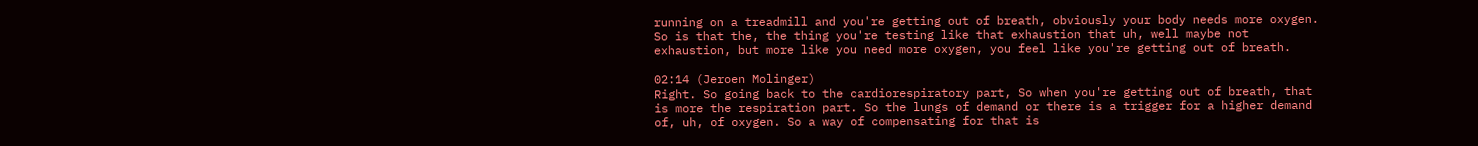running on a treadmill and you're getting out of breath, obviously your body needs more oxygen. So is that the, the thing you're testing like that exhaustion that uh, well maybe not exhaustion, but more like you need more oxygen, you feel like you're getting out of breath.

02:14 (Jeroen Molinger)
Right. So going back to the cardiorespiratory part, So when you're getting out of breath, that is more the respiration part. So the lungs of demand or there is a trigger for a higher demand of, uh, of oxygen. So a way of compensating for that is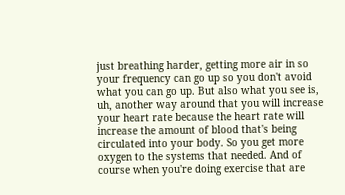just breathing harder, getting more air in so your frequency can go up so you don't avoid what you can go up. But also what you see is, uh, another way around that you will increase your heart rate because the heart rate will increase the amount of blood that's being circulated into your body. So you get more oxygen to the systems that needed. And of course when you're doing exercise that are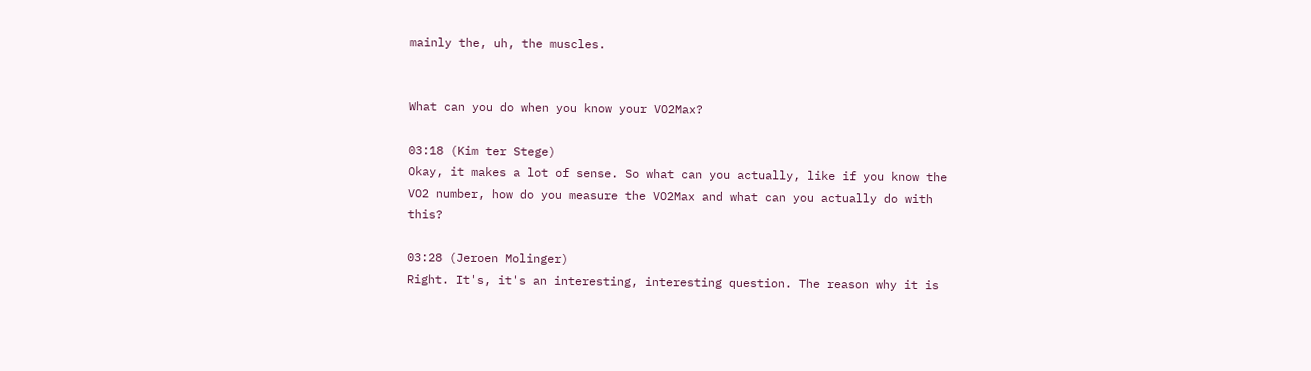mainly the, uh, the muscles.


What can you do when you know your VO2Max?

03:18 (Kim ter Stege)
Okay, it makes a lot of sense. So what can you actually, like if you know the VO2 number, how do you measure the VO2Max and what can you actually do with this?

03:28 (Jeroen Molinger)
Right. It's, it's an interesting, interesting question. The reason why it is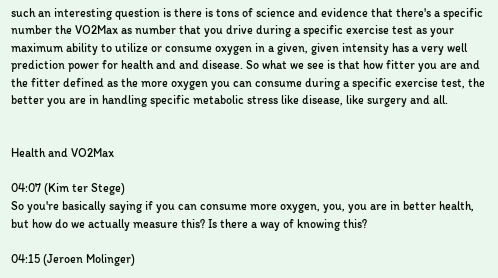such an interesting question is there is tons of science and evidence that there's a specific number the VO2Max as number that you drive during a specific exercise test as your maximum ability to utilize or consume oxygen in a given, given intensity has a very well prediction power for health and and disease. So what we see is that how fitter you are and the fitter defined as the more oxygen you can consume during a specific exercise test, the better you are in handling specific metabolic stress like disease, like surgery and all.


Health and VO2Max

04:07 (Kim ter Stege)
So you're basically saying if you can consume more oxygen, you, you are in better health, but how do we actually measure this? Is there a way of knowing this?

04:15 (Jeroen Molinger)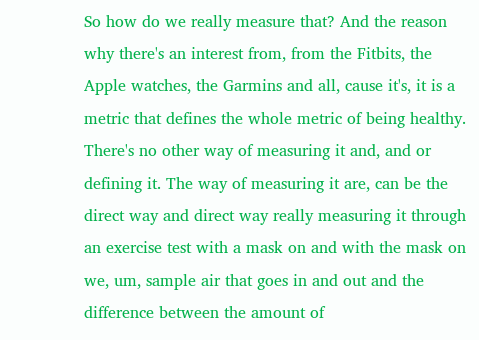So how do we really measure that? And the reason why there's an interest from, from the Fitbits, the Apple watches, the Garmins and all, cause it's, it is a metric that defines the whole metric of being healthy. There's no other way of measuring it and, and or defining it. The way of measuring it are, can be the direct way and direct way really measuring it through an exercise test with a mask on and with the mask on we, um, sample air that goes in and out and the difference between the amount of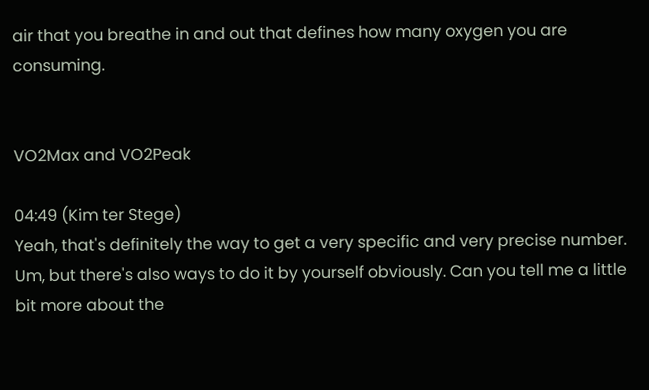air that you breathe in and out that defines how many oxygen you are consuming.


VO2Max and VO2Peak

04:49 (Kim ter Stege)
Yeah, that's definitely the way to get a very specific and very precise number. Um, but there's also ways to do it by yourself obviously. Can you tell me a little bit more about the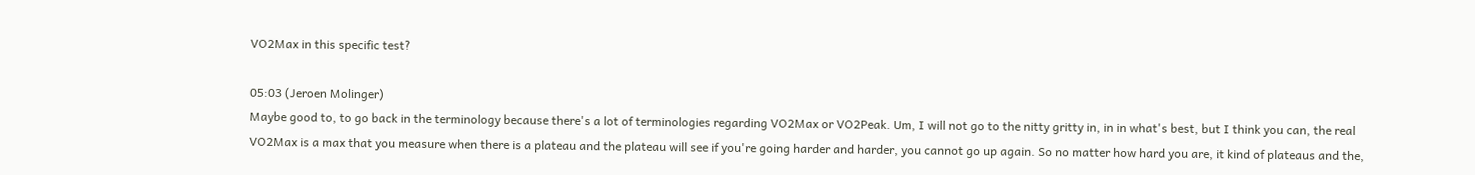VO2Max in this specific test?

05:03 (Jeroen Molinger)
Maybe good to, to go back in the terminology because there's a lot of terminologies regarding VO2Max or VO2Peak. Um, I will not go to the nitty gritty in, in in what's best, but I think you can, the real VO2Max is a max that you measure when there is a plateau and the plateau will see if you're going harder and harder, you cannot go up again. So no matter how hard you are, it kind of plateaus and the,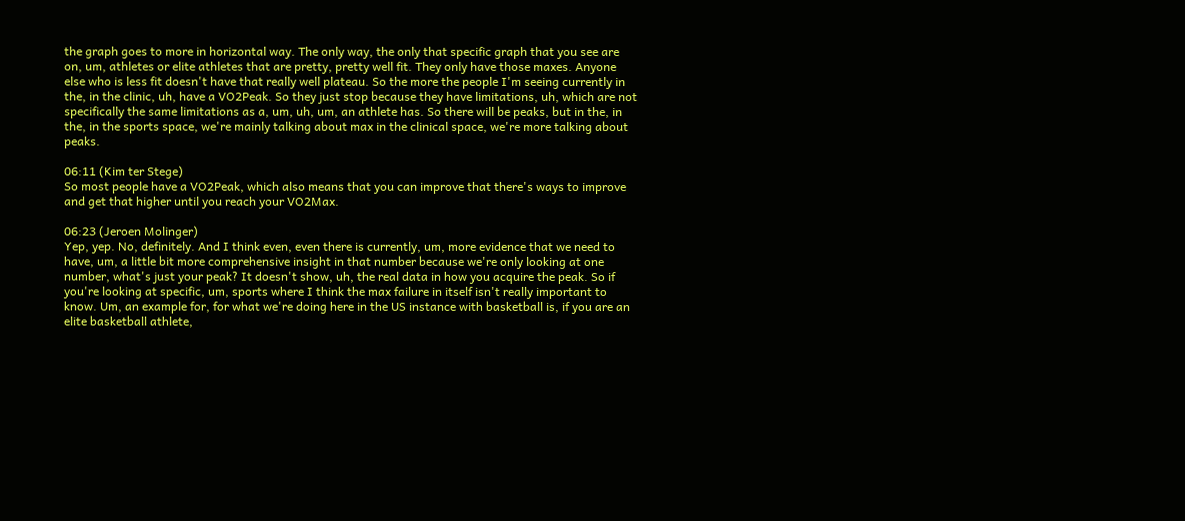the graph goes to more in horizontal way. The only way, the only that specific graph that you see are on, um, athletes or elite athletes that are pretty, pretty well fit. They only have those maxes. Anyone else who is less fit doesn't have that really well plateau. So the more the people I'm seeing currently in the, in the clinic, uh, have a VO2Peak. So they just stop because they have limitations, uh, which are not specifically the same limitations as a, um, uh, um, an athlete has. So there will be peaks, but in the, in the, in the sports space, we're mainly talking about max in the clinical space, we're more talking about peaks.

06:11 (Kim ter Stege)
So most people have a VO2Peak, which also means that you can improve that there's ways to improve and get that higher until you reach your VO2Max.

06:23 (Jeroen Molinger)
Yep, yep. No, definitely. And I think even, even there is currently, um, more evidence that we need to have, um, a little bit more comprehensive insight in that number because we're only looking at one number, what's just your peak? It doesn't show, uh, the real data in how you acquire the peak. So if you're looking at specific, um, sports where I think the max failure in itself isn't really important to know. Um, an example for, for what we're doing here in the US instance with basketball is, if you are an elite basketball athlete,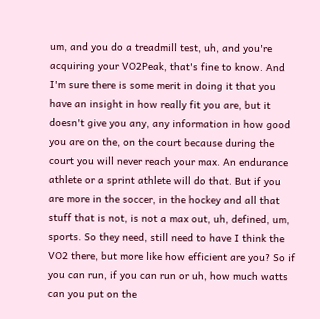um, and you do a treadmill test, uh, and you're acquiring your VO2Peak, that's fine to know. And I'm sure there is some merit in doing it that you have an insight in how really fit you are, but it doesn't give you any, any information in how good you are on the, on the court because during the court you will never reach your max. An endurance athlete or a sprint athlete will do that. But if you are more in the soccer, in the hockey and all that stuff that is not, is not a max out, uh, defined, um, sports. So they need, still need to have I think the VO2 there, but more like how efficient are you? So if you can run, if you can run or uh, how much watts can you put on the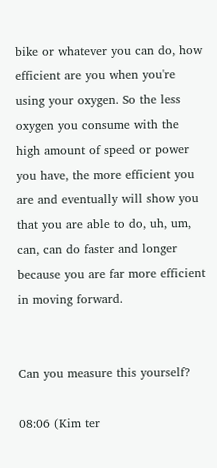bike or whatever you can do, how efficient are you when you're using your oxygen. So the less oxygen you consume with the high amount of speed or power you have, the more efficient you are and eventually will show you that you are able to do, uh, um, can, can do faster and longer because you are far more efficient in moving forward.


Can you measure this yourself?

08:06 (Kim ter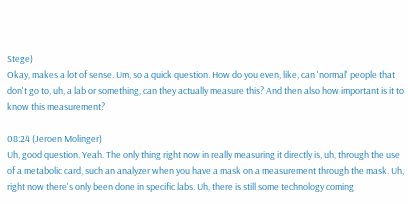Stege)
Okay, makes a lot of sense. Um, so a quick question. How do you even, like, can 'normal' people that don't go to, uh, a lab or something, can they actually measure this? And then also how important is it to know this measurement?

08:24 (Jeroen Molinger)
Uh, good question. Yeah. The only thing right now in really measuring it directly is, uh, through the use of a metabolic card, such an analyzer when you have a mask on a measurement through the mask. Uh, right now there's only been done in specific labs. Uh, there is still some technology coming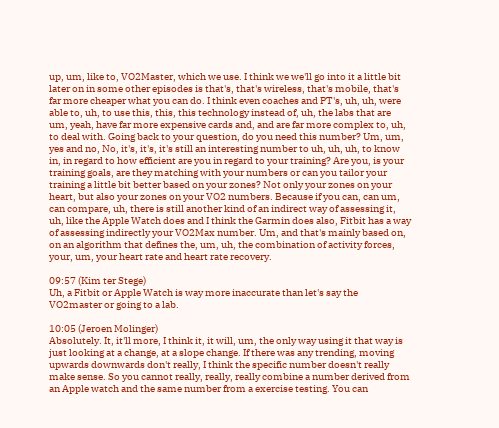up, um, like to, VO2Master, which we use. I think we we'll go into it a little bit later on in some other episodes is that's, that's wireless, that's mobile, that's far more cheaper what you can do. I think even coaches and PT's, uh, uh, were able to, uh, to use this, this, this technology instead of, uh, the labs that are um, yeah, have far more expensive cards and, and are far more complex to, uh, to deal with. Going back to your question, do you need this number? Um, um, yes and no, No, it's, it's, it's still an interesting number to uh, uh, uh, to know in, in regard to how efficient are you in regard to your training? Are you, is your training goals, are they matching with your numbers or can you tailor your training a little bit better based on your zones? Not only your zones on your heart, but also your zones on your VO2 numbers. Because if you can, can um, can compare, uh, there is still another kind of an indirect way of assessing it, uh, like the Apple Watch does and I think the Garmin does also, Fitbit has a way of assessing indirectly your VO2Max number. Um, and that's mainly based on, on an algorithm that defines the, um, uh, the combination of activity forces, your, um, your heart rate and heart rate recovery.

09:57 (Kim ter Stege)
Uh, a Fitbit or Apple Watch is way more inaccurate than let's say the VO2master or going to a lab.

10:05 (Jeroen Molinger)
Absolutely. It, it'll more, I think it, it will, um, the only way using it that way is just looking at a change, at a slope change. If there was any trending, moving upwards downwards don't really, I think the specific number doesn't really make sense. So you cannot really, really, really combine a number derived from an Apple watch and the same number from a exercise testing. You can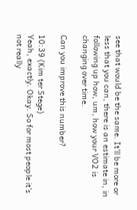see that would be the same. It'll be more or less that you can, there is an estimate in, in following up how, um, how your VO2 is changing over time.

Can you improve this number?

10:39 (Kim ter Stege)
Yeah, exactly. Okay. So for most people it's not really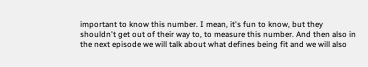important to know this number. I mean, it's fun to know, but they shouldn't get out of their way to, to measure this number. And then also in the next episode we will talk about what defines being fit and we will also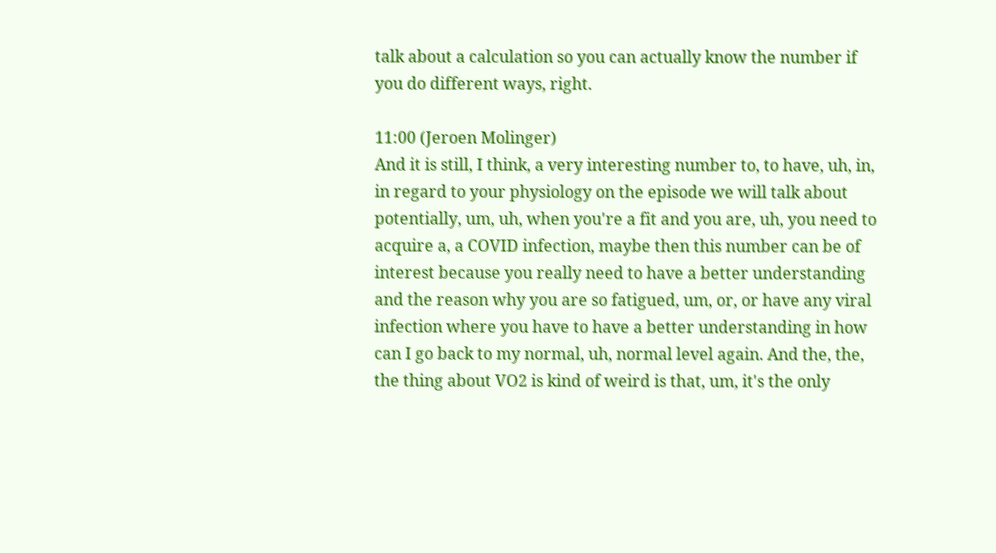talk about a calculation so you can actually know the number if you do different ways, right.

11:00 (Jeroen Molinger)
And it is still, I think, a very interesting number to, to have, uh, in, in regard to your physiology on the episode we will talk about potentially, um, uh, when you're a fit and you are, uh, you need to acquire a, a COVID infection, maybe then this number can be of interest because you really need to have a better understanding and the reason why you are so fatigued, um, or, or have any viral infection where you have to have a better understanding in how can I go back to my normal, uh, normal level again. And the, the, the thing about VO2 is kind of weird is that, um, it's the only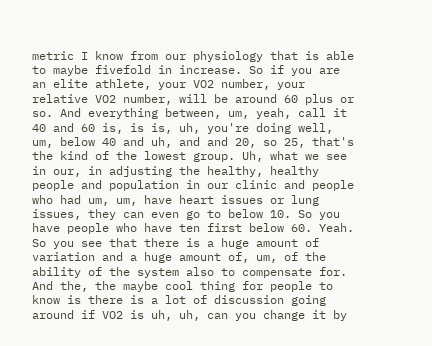metric I know from our physiology that is able to maybe fivefold in increase. So if you are an elite athlete, your VO2 number, your relative VO2 number, will be around 60 plus or so. And everything between, um, yeah, call it 40 and 60 is, is is, uh, you're doing well, um, below 40 and uh, and and 20, so 25, that's the kind of the lowest group. Uh, what we see in our, in adjusting the healthy, healthy people and population in our clinic and people who had um, um, have heart issues or lung issues, they can even go to below 10. So you have people who have ten first below 60. Yeah. So you see that there is a huge amount of variation and a huge amount of, um, of the ability of the system also to compensate for. And the, the maybe cool thing for people to know is there is a lot of discussion going around if VO2 is uh, uh, can you change it by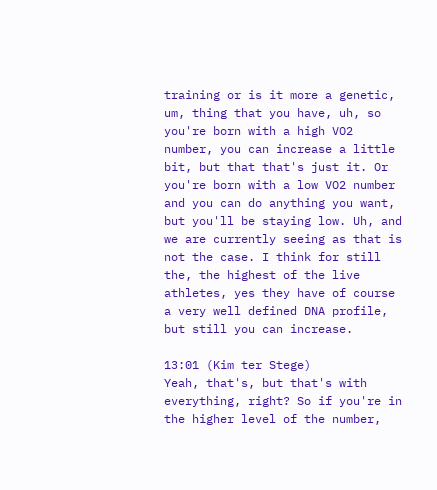training or is it more a genetic, um, thing that you have, uh, so you're born with a high VO2 number, you can increase a little bit, but that that's just it. Or you're born with a low VO2 number and you can do anything you want, but you'll be staying low. Uh, and we are currently seeing as that is not the case. I think for still the, the highest of the live athletes, yes they have of course a very well defined DNA profile, but still you can increase.

13:01 (Kim ter Stege)
Yeah, that's, but that's with everything, right? So if you're in the higher level of the number,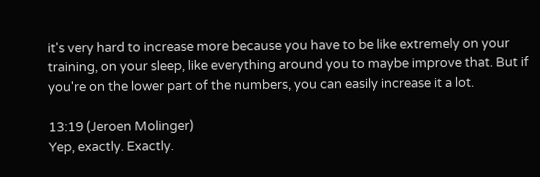it's very hard to increase more because you have to be like extremely on your training, on your sleep, like everything around you to maybe improve that. But if you're on the lower part of the numbers, you can easily increase it a lot.

13:19 (Jeroen Molinger)
Yep, exactly. Exactly.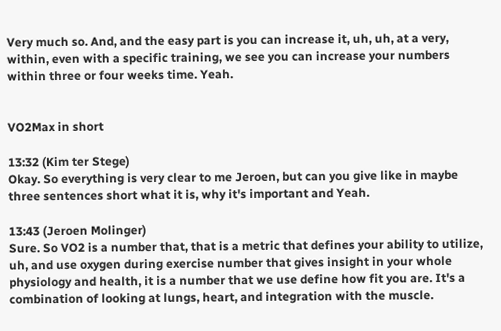Very much so. And, and the easy part is you can increase it, uh, uh, at a very, within, even with a specific training, we see you can increase your numbers within three or four weeks time. Yeah.


VO2Max in short

13:32 (Kim ter Stege)
Okay. So everything is very clear to me Jeroen, but can you give like in maybe three sentences short what it is, why it's important and Yeah.

13:43 (Jeroen Molinger)
Sure. So VO2 is a number that, that is a metric that defines your ability to utilize, uh, and use oxygen during exercise number that gives insight in your whole physiology and health, it is a number that we use define how fit you are. It's a combination of looking at lungs, heart, and integration with the muscle.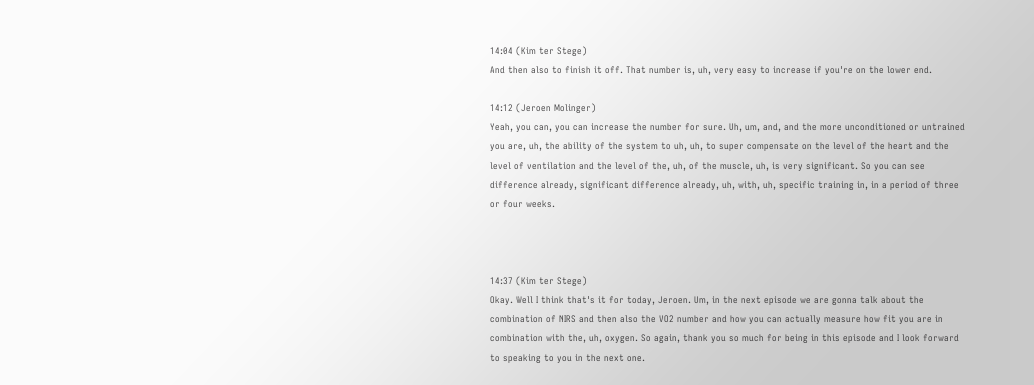14:04 (Kim ter Stege)
And then also to finish it off. That number is, uh, very easy to increase if you're on the lower end.

14:12 (Jeroen Molinger)
Yeah, you can, you can increase the number for sure. Uh, um, and, and the more unconditioned or untrained you are, uh, the ability of the system to uh, uh, to super compensate on the level of the heart and the level of ventilation and the level of the, uh, of the muscle, uh, is very significant. So you can see difference already, significant difference already, uh, with, uh, specific training in, in a period of three or four weeks.



14:37 (Kim ter Stege)
Okay. Well I think that's it for today, Jeroen. Um, in the next episode we are gonna talk about the combination of NIRS and then also the VO2 number and how you can actually measure how fit you are in combination with the, uh, oxygen. So again, thank you so much for being in this episode and I look forward to speaking to you in the next one.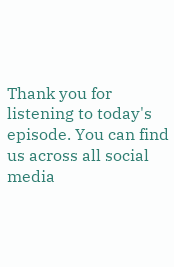Thank you for listening to today's episode. You can find us across all social media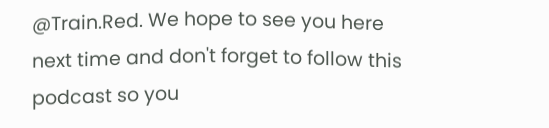@Train.Red. We hope to see you here next time and don't forget to follow this podcast so you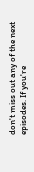don't miss out any of the next episodes. If you're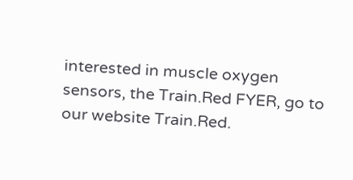interested in muscle oxygen sensors, the Train.Red FYER, go to our website Train.Red.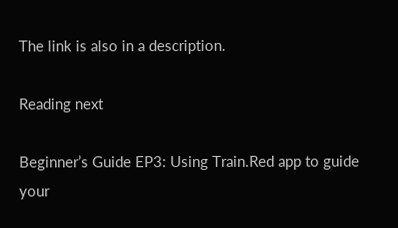The link is also in a description.

Reading next

Beginner’s Guide EP3: Using Train.Red app to guide your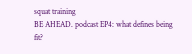squat training
BE AHEAD. podcast EP4: what defines being fit?